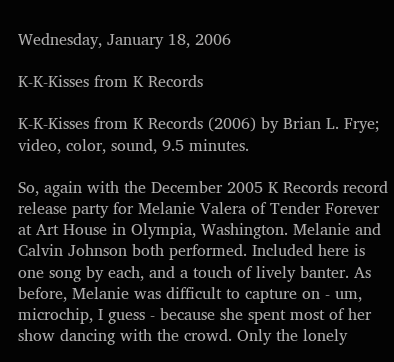Wednesday, January 18, 2006

K-K-Kisses from K Records

K-K-Kisses from K Records (2006) by Brian L. Frye; video, color, sound, 9.5 minutes.

So, again with the December 2005 K Records record release party for Melanie Valera of Tender Forever at Art House in Olympia, Washington. Melanie and Calvin Johnson both performed. Included here is one song by each, and a touch of lively banter. As before, Melanie was difficult to capture on - um, microchip, I guess - because she spent most of her show dancing with the crowd. Only the lonely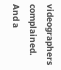videographers complained. And a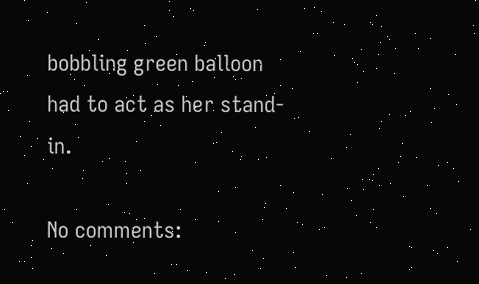bobbling green balloon had to act as her stand-in.

No comments: